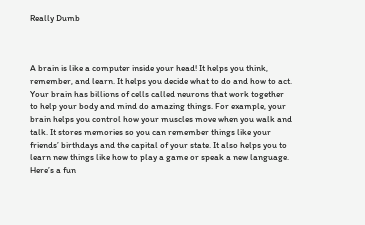Really Dumb



A brain is like a computer inside your head! It helps you think, remember, and learn. It helps you decide what to do and how to act. Your brain has billions of cells called neurons that work together to help your body and mind do amazing things. For example, your brain helps you control how your muscles move when you walk and talk. It stores memories so you can remember things like your friends’ birthdays and the capital of your state. It also helps you to learn new things like how to play a game or speak a new language. Here’s a fun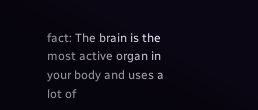fact: The brain is the most active organ in your body and uses a lot of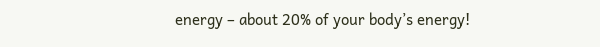energy – about 20% of your body’s energy!